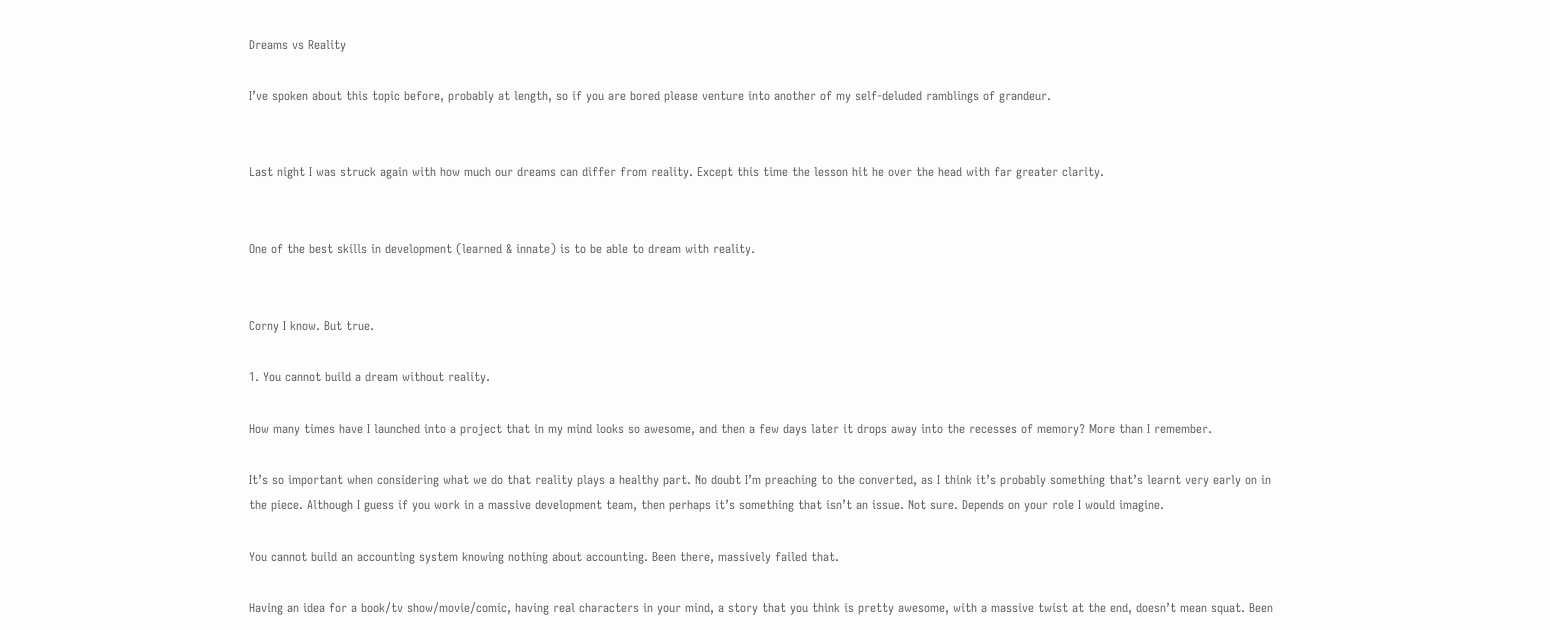Dreams vs Reality

I’ve spoken about this topic before, probably at length, so if you are bored please venture into another of my self-deluded ramblings of grandeur.


Last night I was struck again with how much our dreams can differ from reality. Except this time the lesson hit he over the head with far greater clarity.


One of the best skills in development (learned & innate) is to be able to dream with reality.


Corny I know. But true.

1. You cannot build a dream without reality.

How many times have I launched into a project that in my mind looks so awesome, and then a few days later it drops away into the recesses of memory? More than I remember.

It’s so important when considering what we do that reality plays a healthy part. No doubt I’m preaching to the converted, as I think it’s probably something that’s learnt very early on in the piece. Although I guess if you work in a massive development team, then perhaps it’s something that isn’t an issue. Not sure. Depends on your role I would imagine.

You cannot build an accounting system knowing nothing about accounting. Been there, massively failed that.

Having an idea for a book/tv show/movie/comic, having real characters in your mind, a story that you think is pretty awesome, with a massive twist at the end, doesn’t mean squat. Been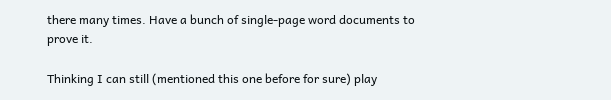there many times. Have a bunch of single-page word documents to prove it.

Thinking I can still (mentioned this one before for sure) play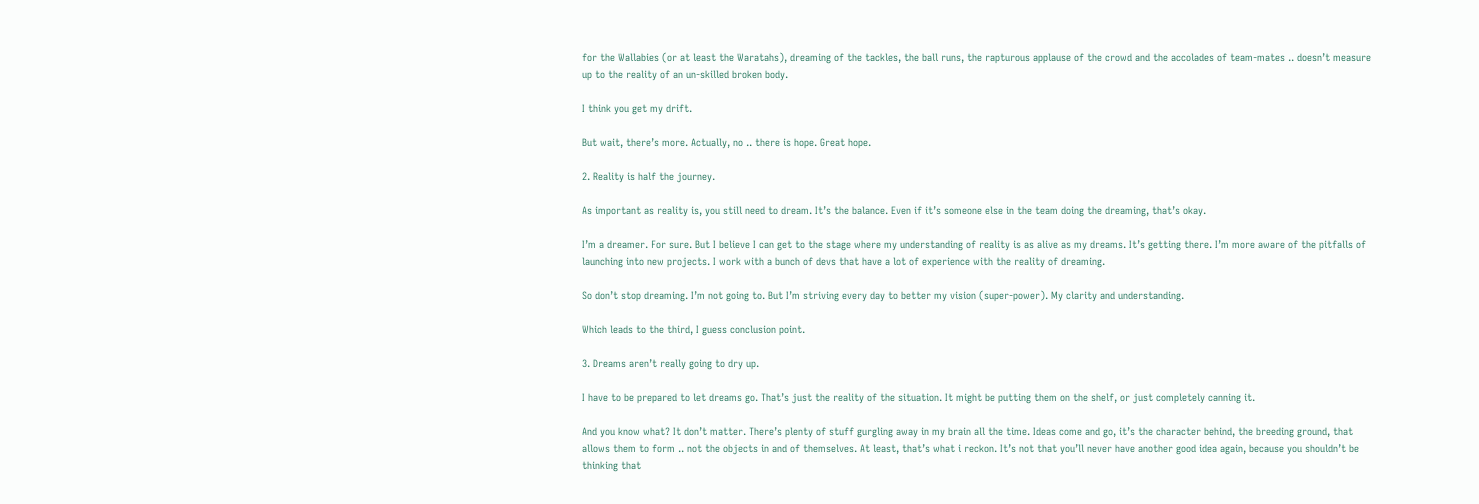for the Wallabies (or at least the Waratahs), dreaming of the tackles, the ball runs, the rapturous applause of the crowd and the accolades of team-mates .. doesn’t measure up to the reality of an un-skilled broken body.

I think you get my drift.

But wait, there’s more. Actually, no .. there is hope. Great hope.

2. Reality is half the journey.

As important as reality is, you still need to dream. It’s the balance. Even if it’s someone else in the team doing the dreaming, that’s okay.

I’m a dreamer. For sure. But I believe I can get to the stage where my understanding of reality is as alive as my dreams. It’s getting there. I’m more aware of the pitfalls of launching into new projects. I work with a bunch of devs that have a lot of experience with the reality of dreaming.

So don’t stop dreaming. I’m not going to. But I’m striving every day to better my vision (super-power). My clarity and understanding.

Which leads to the third, I guess conclusion point.

3. Dreams aren’t really going to dry up.

I have to be prepared to let dreams go. That’s just the reality of the situation. It might be putting them on the shelf, or just completely canning it.

And you know what? It don’t matter. There’s plenty of stuff gurgling away in my brain all the time. Ideas come and go, it’s the character behind, the breeding ground, that allows them to form .. not the objects in and of themselves. At least, that’s what i reckon. It’s not that you’ll never have another good idea again, because you shouldn’t be thinking that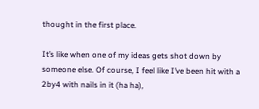thought in the first place.

It’s like when one of my ideas gets shot down by someone else. Of course, I feel like I’ve been hit with a 2by4 with nails in it (ha ha),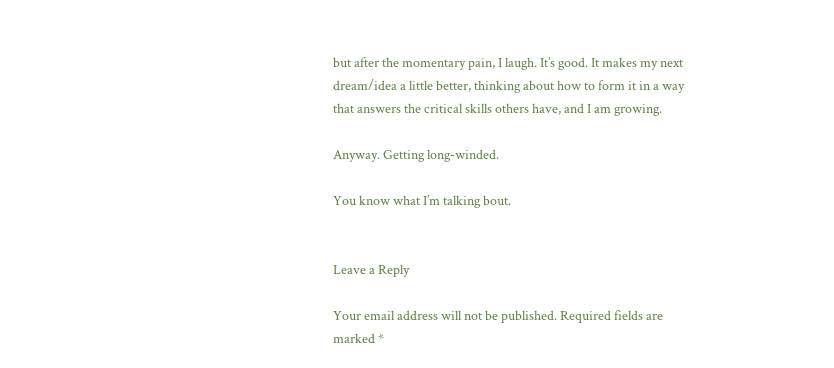but after the momentary pain, I laugh. It’s good. It makes my next dream/idea a little better, thinking about how to form it in a way that answers the critical skills others have, and I am growing.

Anyway. Getting long-winded.

You know what I’m talking bout.


Leave a Reply

Your email address will not be published. Required fields are marked *